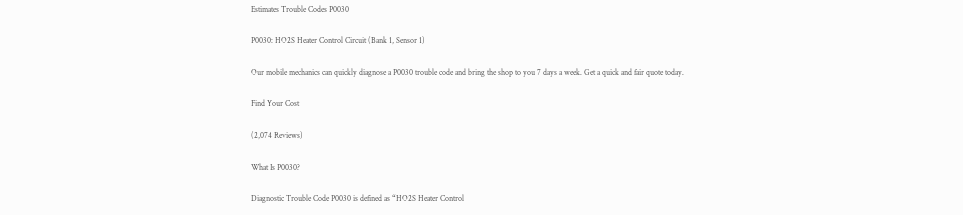Estimates Trouble Codes P0030

P0030: HO2S Heater Control Circuit (Bank 1, Sensor 1)

Our mobile mechanics can quickly diagnose a P0030 trouble code and bring the shop to you 7 days a week. Get a quick and fair quote today.

Find Your Cost

(2,074 Reviews)

What Is P0030?

Diagnostic Trouble Code P0030 is defined as “HO2S Heater Control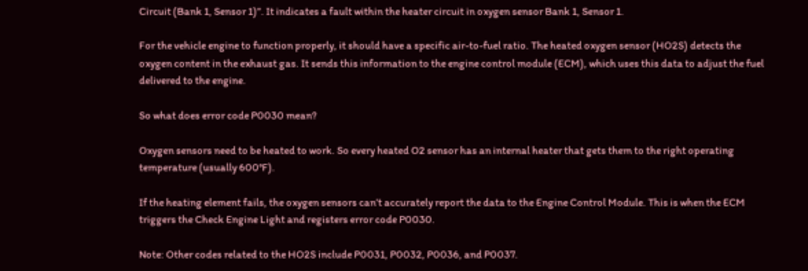Circuit (Bank 1, Sensor 1)”. It indicates a fault within the heater circuit in oxygen sensor Bank 1, Sensor 1.

For the vehicle engine to function properly, it should have a specific air-to-fuel ratio. The heated oxygen sensor (HO2S) detects the oxygen content in the exhaust gas. It sends this information to the engine control module (ECM), which uses this data to adjust the fuel delivered to the engine.

So what does error code P0030 mean?

Oxygen sensors need to be heated to work. So every heated O2 sensor has an internal heater that gets them to the right operating temperature (usually 600°F).

If the heating element fails, the oxygen sensors can’t accurately report the data to the Engine Control Module. This is when the ECM triggers the Check Engine Light and registers error code P0030.

Note: Other codes related to the HO2S include P0031, P0032, P0036, and P0037.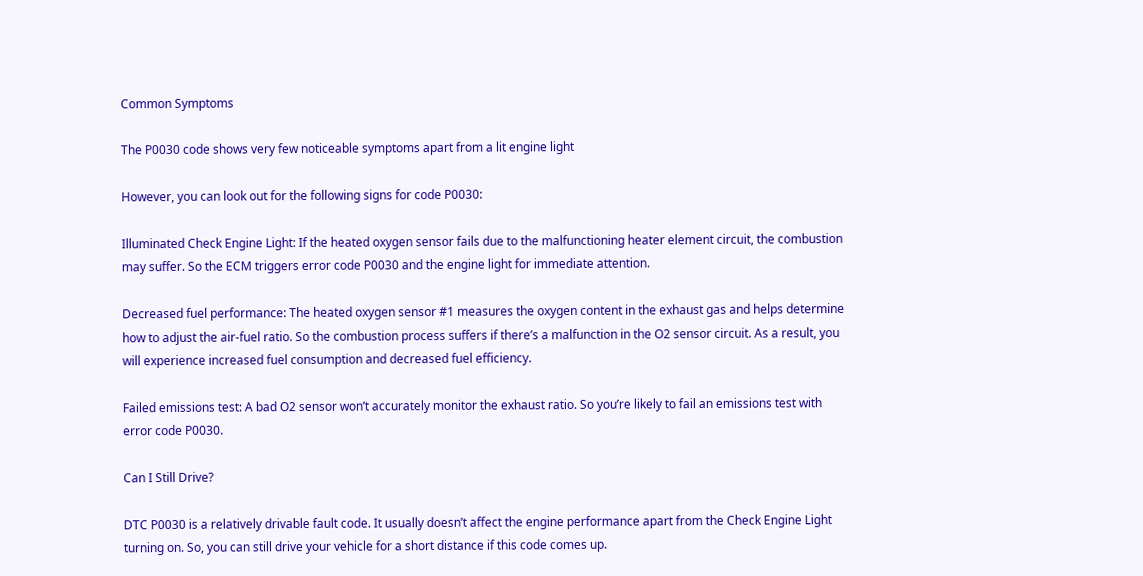Common Symptoms

The P0030 code shows very few noticeable symptoms apart from a lit engine light

However, you can look out for the following signs for code P0030:

Illuminated Check Engine Light: If the heated oxygen sensor fails due to the malfunctioning heater element circuit, the combustion may suffer. So the ECM triggers error code P0030 and the engine light for immediate attention.

Decreased fuel performance: The heated oxygen sensor #1 measures the oxygen content in the exhaust gas and helps determine how to adjust the air-fuel ratio. So the combustion process suffers if there’s a malfunction in the O2 sensor circuit. As a result, you will experience increased fuel consumption and decreased fuel efficiency.

Failed emissions test: A bad O2 sensor won’t accurately monitor the exhaust ratio. So you’re likely to fail an emissions test with error code P0030.

Can I Still Drive?

DTC P0030 is a relatively drivable fault code. It usually doesn’t affect the engine performance apart from the Check Engine Light turning on. So, you can still drive your vehicle for a short distance if this code comes up.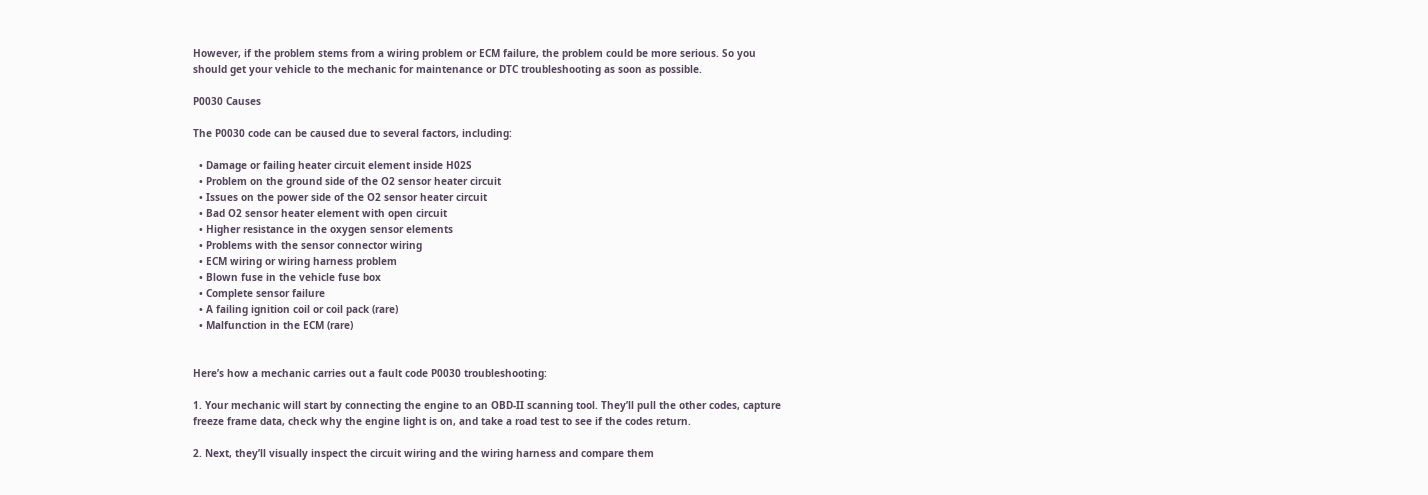However, if the problem stems from a wiring problem or ECM failure, the problem could be more serious. So you should get your vehicle to the mechanic for maintenance or DTC troubleshooting as soon as possible.

P0030 Causes

The P0030 code can be caused due to several factors, including:

  • Damage or failing heater circuit element inside H02S
  • Problem on the ground side of the O2 sensor heater circuit
  • Issues on the power side of the O2 sensor heater circuit
  • Bad O2 sensor heater element with open circuit
  • Higher resistance in the oxygen sensor elements
  • Problems with the sensor connector wiring
  • ECM wiring or wiring harness problem
  • Blown fuse in the vehicle fuse box
  • Complete sensor failure
  • A failing ignition coil or coil pack (rare)
  • Malfunction in the ECM (rare)


Here’s how a mechanic carries out a fault code P0030 troubleshooting:

1. Your mechanic will start by connecting the engine to an OBD-II scanning tool. They’ll pull the other codes, capture freeze frame data, check why the engine light is on, and take a road test to see if the codes return.

2. Next, they’ll visually inspect the circuit wiring and the wiring harness and compare them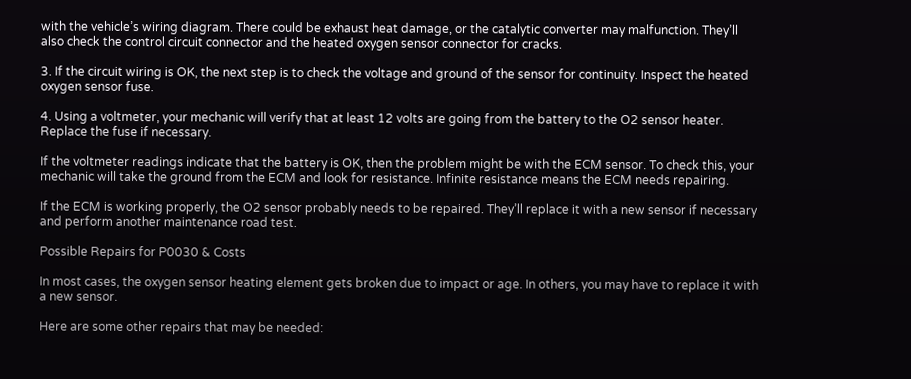with the vehicle’s wiring diagram. There could be exhaust heat damage, or the catalytic converter may malfunction. They’ll also check the control circuit connector and the heated oxygen sensor connector for cracks.

3. If the circuit wiring is OK, the next step is to check the voltage and ground of the sensor for continuity. Inspect the heated oxygen sensor fuse.

4. Using a voltmeter, your mechanic will verify that at least 12 volts are going from the battery to the O2 sensor heater. Replace the fuse if necessary.

If the voltmeter readings indicate that the battery is OK, then the problem might be with the ECM sensor. To check this, your mechanic will take the ground from the ECM and look for resistance. Infinite resistance means the ECM needs repairing.

If the ECM is working properly, the O2 sensor probably needs to be repaired. They’ll replace it with a new sensor if necessary and perform another maintenance road test.

Possible Repairs for P0030 & Costs

In most cases, the oxygen sensor heating element gets broken due to impact or age. In others, you may have to replace it with a new sensor.

Here are some other repairs that may be needed: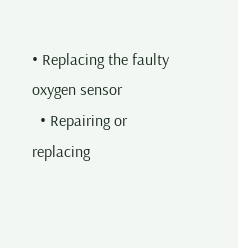• Replacing the faulty oxygen sensor
  • Repairing or replacing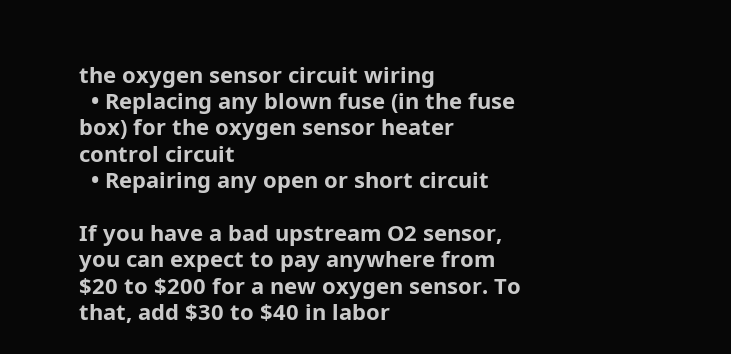the oxygen sensor circuit wiring
  • Replacing any blown fuse (in the fuse box) for the oxygen sensor heater control circuit
  • Repairing any open or short circuit

If you have a bad upstream O2 sensor, you can expect to pay anywhere from $20 to $200 for a new oxygen sensor. To that, add $30 to $40 in labor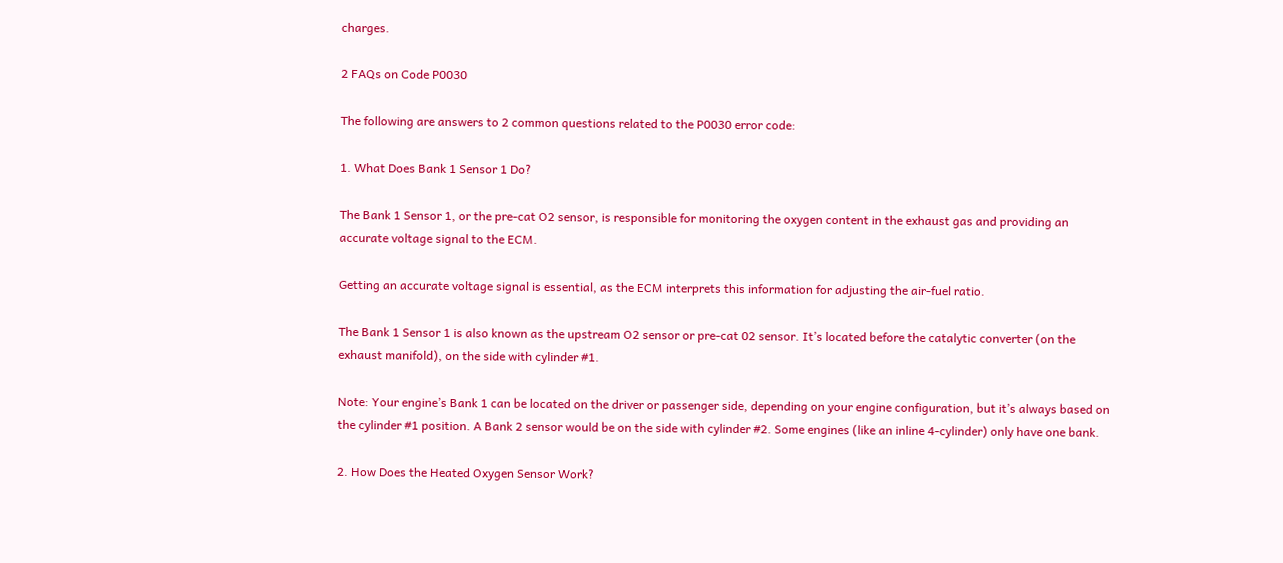charges.

2 FAQs on Code P0030

The following are answers to 2 common questions related to the P0030 error code:

1. What Does Bank 1 Sensor 1 Do?

The Bank 1 Sensor 1, or the pre-cat O2 sensor, is responsible for monitoring the oxygen content in the exhaust gas and providing an accurate voltage signal to the ECM.

Getting an accurate voltage signal is essential, as the ECM interprets this information for adjusting the air-fuel ratio.

The Bank 1 Sensor 1 is also known as the upstream O2 sensor or pre-cat 02 sensor. It’s located before the catalytic converter (on the exhaust manifold), on the side with cylinder #1.

Note: Your engine’s Bank 1 can be located on the driver or passenger side, depending on your engine configuration, but it’s always based on the cylinder #1 position. A Bank 2 sensor would be on the side with cylinder #2. Some engines (like an inline 4-cylinder) only have one bank.

2. How Does the Heated Oxygen Sensor Work?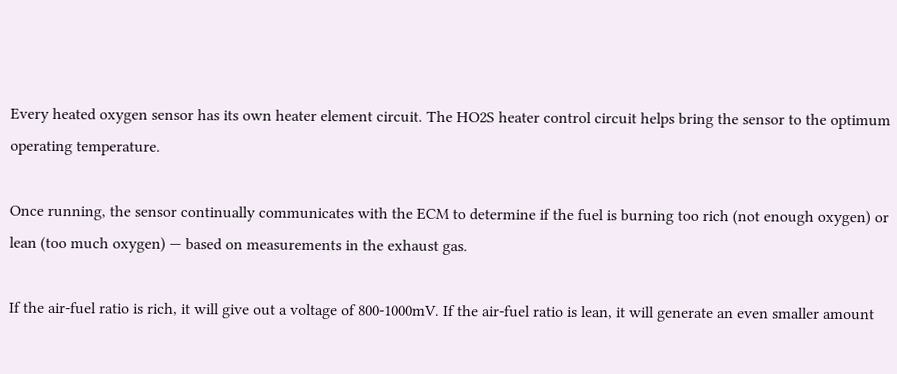Every heated oxygen sensor has its own heater element circuit. The HO2S heater control circuit helps bring the sensor to the optimum operating temperature.

Once running, the sensor continually communicates with the ECM to determine if the fuel is burning too rich (not enough oxygen) or lean (too much oxygen) — based on measurements in the exhaust gas.

If the air-fuel ratio is rich, it will give out a voltage of 800-1000mV. If the air-fuel ratio is lean, it will generate an even smaller amount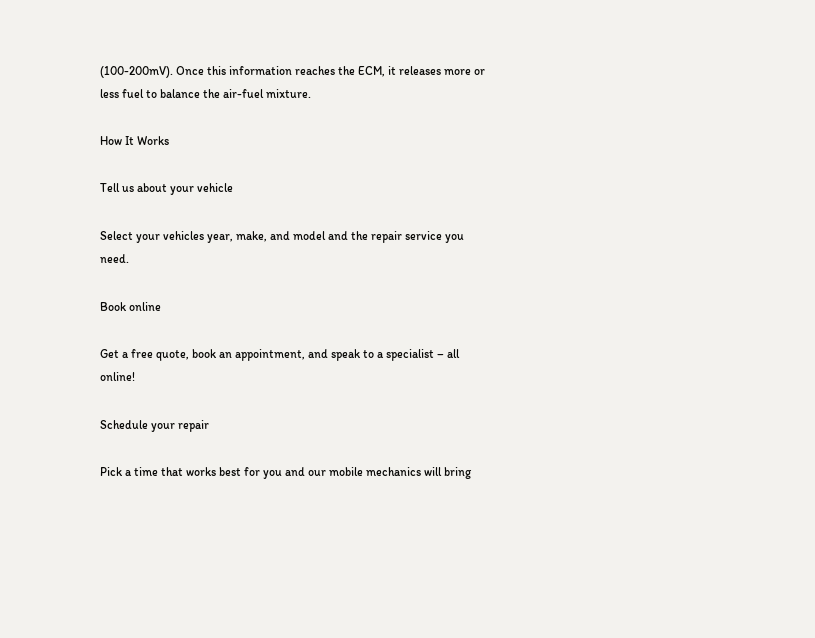(100-200mV). Once this information reaches the ECM, it releases more or less fuel to balance the air-fuel mixture.

How It Works

Tell us about your vehicle

Select your vehicles year, make, and model and the repair service you need.

Book online

Get a free quote, book an appointment, and speak to a specialist – all online!

Schedule your repair

Pick a time that works best for you and our mobile mechanics will bring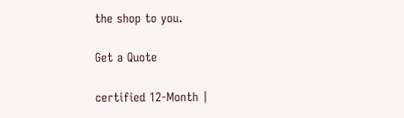the shop to you.

Get a Quote

certified 12-Month |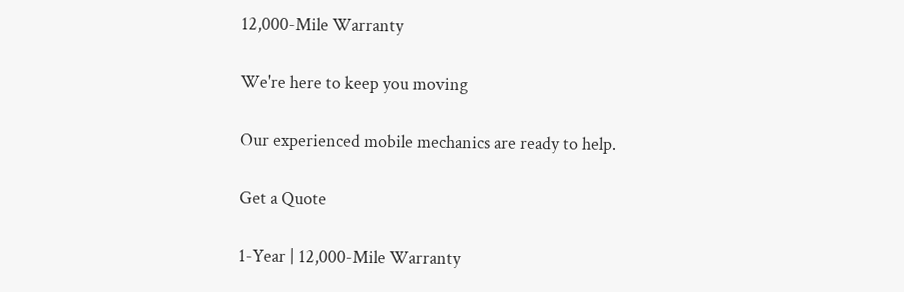12,000-Mile Warranty

We're here to keep you moving

Our experienced mobile mechanics are ready to help.

Get a Quote

1-Year | 12,000-Mile Warranty